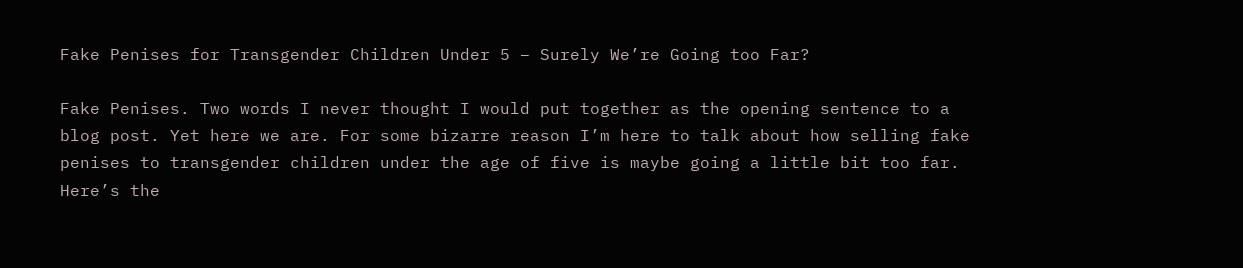Fake Penises for Transgender Children Under 5 – Surely We’re Going too Far?

Fake Penises. Two words I never thought I would put together as the opening sentence to a blog post. Yet here we are. For some bizarre reason I’m here to talk about how selling fake penises to transgender children under the age of five is maybe going a little bit too far. Here’s the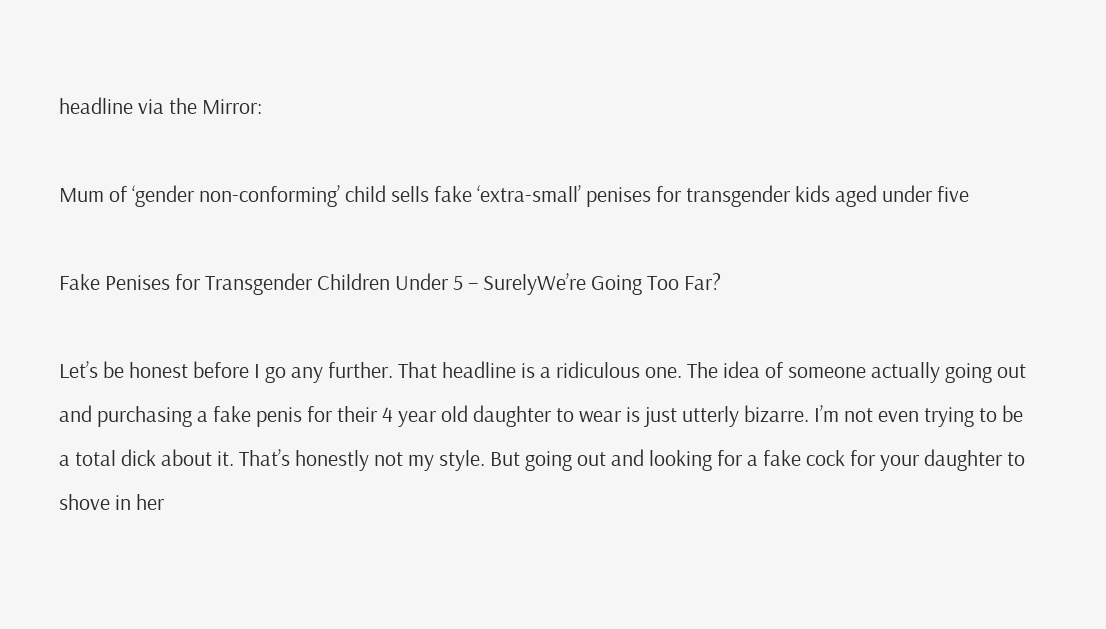headline via the Mirror:

Mum of ‘gender non-conforming’ child sells fake ‘extra-small’ penises for transgender kids aged under five

Fake Penises for Transgender Children Under 5 – SurelyWe’re Going Too Far?

Let’s be honest before I go any further. That headline is a ridiculous one. The idea of someone actually going out and purchasing a fake penis for their 4 year old daughter to wear is just utterly bizarre. I’m not even trying to be a total dick about it. That’s honestly not my style. But going out and looking for a fake cock for your daughter to shove in her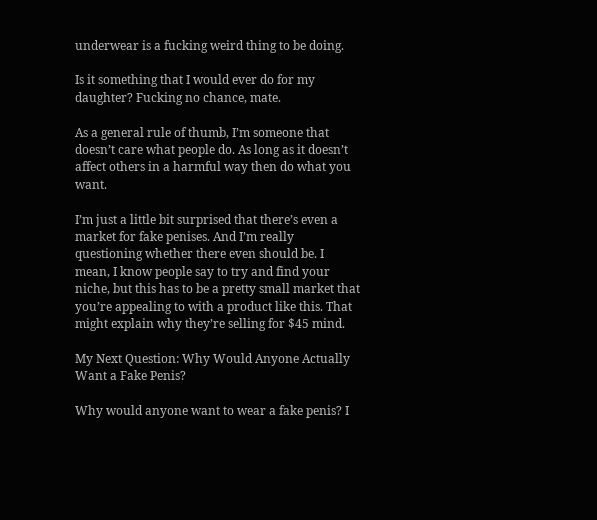underwear is a fucking weird thing to be doing.

Is it something that I would ever do for my daughter? Fucking no chance, mate.

As a general rule of thumb, I’m someone that doesn’t care what people do. As long as it doesn’t affect others in a harmful way then do what you want.

I’m just a little bit surprised that there’s even a market for fake penises. And I’m really questioning whether there even should be. I mean, I know people say to try and find your niche, but this has to be a pretty small market that you’re appealing to with a product like this. That might explain why they’re selling for $45 mind.

My Next Question: Why Would Anyone Actually Want a Fake Penis?

Why would anyone want to wear a fake penis? I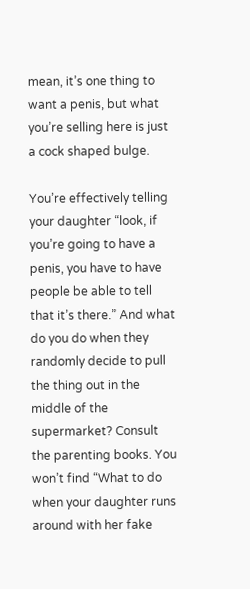mean, it’s one thing to want a penis, but what you’re selling here is just a cock shaped bulge.

You’re effectively telling your daughter “look, if you’re going to have a penis, you have to have people be able to tell that it’s there.” And what do you do when they randomly decide to pull the thing out in the middle of the supermarket? Consult the parenting books. You won’t find “What to do when your daughter runs around with her fake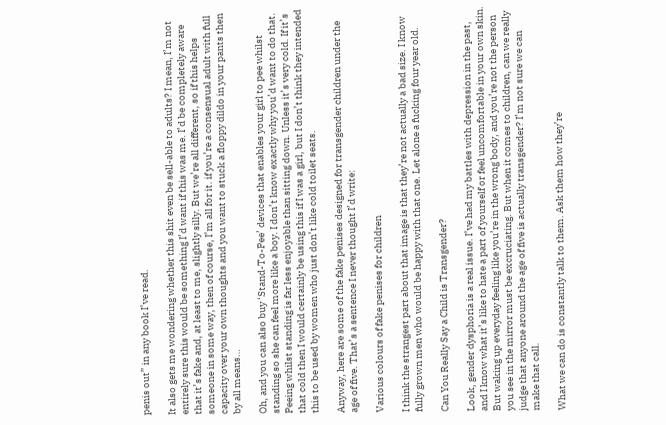penis out” in any book I’ve read.

It also gets me wondering whether this shit even be sell-able to adults? I mean, I’m not entirely sure this would be something I’d want if this was me. I’d be completely aware that it’s fake and, at least to me, slightly silly. But we’re all different, so if this helps someone in some way, then of course, I’m all for it. if you’re a consensual adult with full capacity over your own thoughts and you want to stuck a floppy dildo in your pants then by all means…

Oh, and you can also buy ‘Stand-To-Pee’ devices that enables your girl to pee whilst standing so she can feel more like a boy. I don’t know exactly why you’d want to do that. Peeing whilst standing is far less enjoyable than sitting down. Unless it’s very cold. If it’s that cold then I would certainly be using this if I was a girl, but I don’t think they intended this to be used by women who just don’t like cold toilet seats.

Anyway, here are some of the fake penises designed for transgender children under the age of five. That’s a sentence I never thought I’d write:

Various colours of fake penises for children

I think the strangest part about that image is that they’re not actually a bad size. I know fully grown men who would be happy with that one. Let alone a fucking four year old.

Can You Really Say a Child is Transgender?

Look, gender dysphoria is a real issue. I’ve had my battles with depression in the past, and I know what it’s like to hate a part of yourself or feel uncomfortable in your own skin. But waking up everyday feeling like you’re in the wrong body, and you’re not the person you see in the mirror must be excruciating. But when it comes to children, can we really judge that anyone around the age of five is actually transgender? I’m not sure we can make that call.

What we can do is constantly talk to them. Ask them how they’re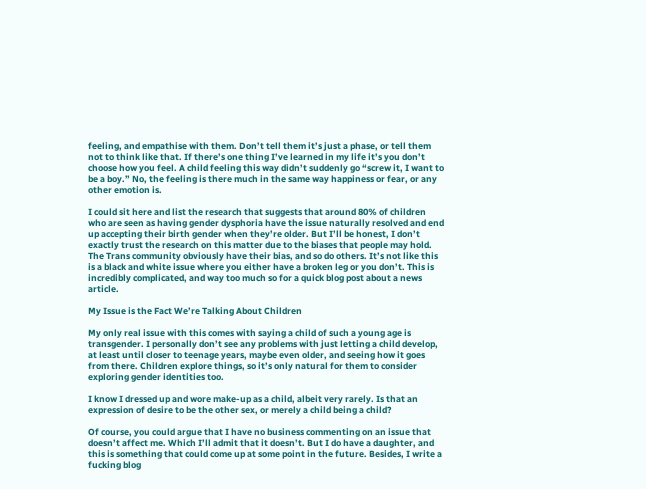feeling, and empathise with them. Don’t tell them it’s just a phase, or tell them not to think like that. If there’s one thing I’ve learned in my life it’s you don’t choose how you feel. A child feeling this way didn’t suddenly go “screw it, I want to be a boy.” No, the feeling is there much in the same way happiness or fear, or any other emotion is.

I could sit here and list the research that suggests that around 80% of children who are seen as having gender dysphoria have the issue naturally resolved and end up accepting their birth gender when they’re older. But I’ll be honest, I don’t exactly trust the research on this matter due to the biases that people may hold. The Trans community obviously have their bias, and so do others. It’s not like this is a black and white issue where you either have a broken leg or you don’t. This is incredibly complicated, and way too much so for a quick blog post about a news article.

My Issue is the Fact We’re Talking About Children

My only real issue with this comes with saying a child of such a young age is transgender. I personally don’t see any problems with just letting a child develop, at least until closer to teenage years, maybe even older, and seeing how it goes from there. Children explore things, so it’s only natural for them to consider exploring gender identities too.

I know I dressed up and wore make-up as a child, albeit very rarely. Is that an expression of desire to be the other sex, or merely a child being a child?

Of course, you could argue that I have no business commenting on an issue that doesn’t affect me. Which I’ll admit that it doesn’t. But I do have a daughter, and this is something that could come up at some point in the future. Besides, I write a fucking blog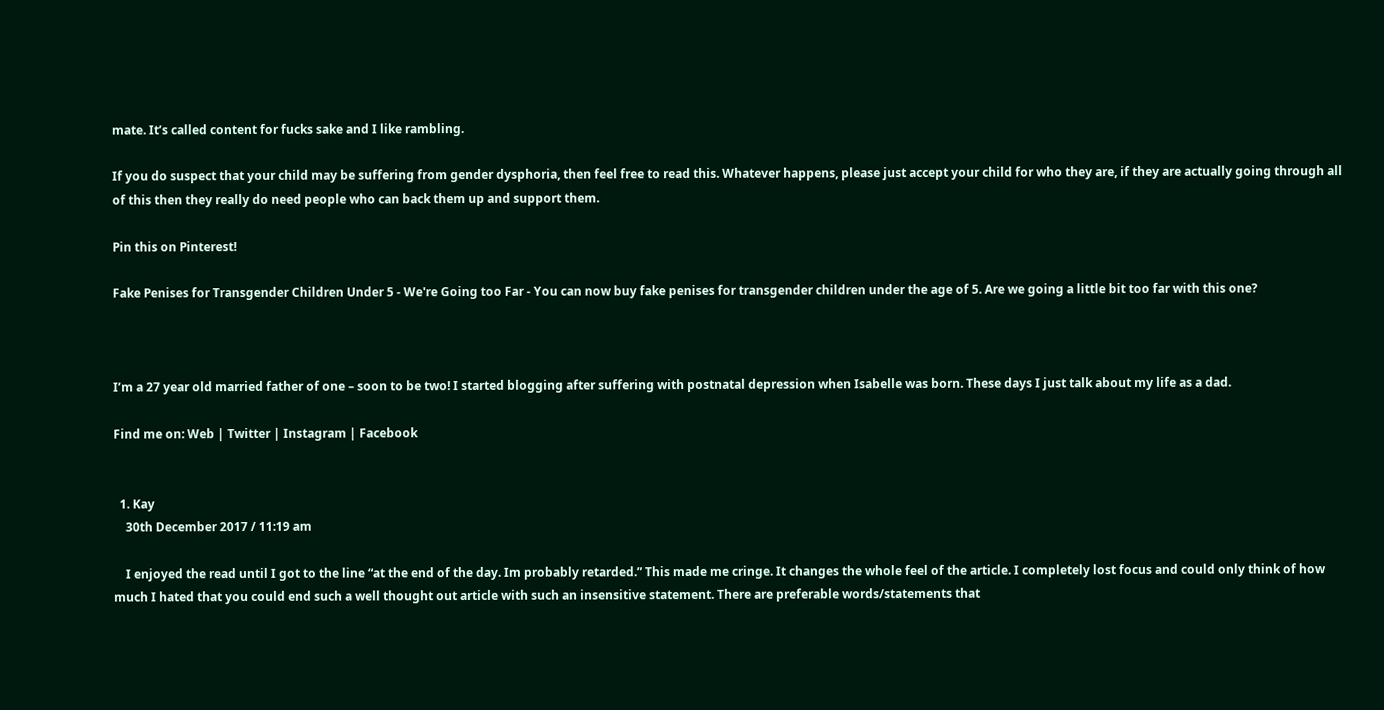mate. It’s called content for fucks sake and I like rambling.

If you do suspect that your child may be suffering from gender dysphoria, then feel free to read this. Whatever happens, please just accept your child for who they are, if they are actually going through all of this then they really do need people who can back them up and support them.

Pin this on Pinterest!

Fake Penises for Transgender Children Under 5 - We're Going too Far - You can now buy fake penises for transgender children under the age of 5. Are we going a little bit too far with this one?



I’m a 27 year old married father of one – soon to be two! I started blogging after suffering with postnatal depression when Isabelle was born. These days I just talk about my life as a dad.

Find me on: Web | Twitter | Instagram | Facebook


  1. Kay
    30th December 2017 / 11:19 am

    I enjoyed the read until I got to the line “at the end of the day. Im probably retarded.” This made me cringe. It changes the whole feel of the article. I completely lost focus and could only think of how much I hated that you could end such a well thought out article with such an insensitive statement. There are preferable words/statements that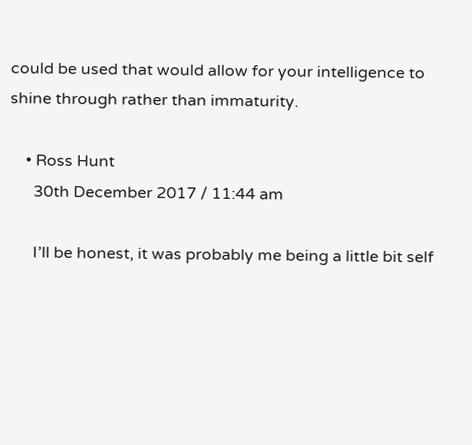could be used that would allow for your intelligence to shine through rather than immaturity.

    • Ross Hunt
      30th December 2017 / 11:44 am

      I’ll be honest, it was probably me being a little bit self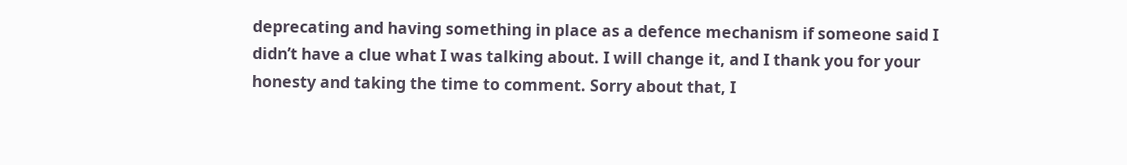deprecating and having something in place as a defence mechanism if someone said I didn’t have a clue what I was talking about. I will change it, and I thank you for your honesty and taking the time to comment. Sorry about that, I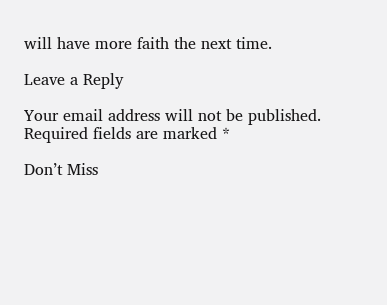will have more faith the next time.

Leave a Reply

Your email address will not be published. Required fields are marked *

Don’t Miss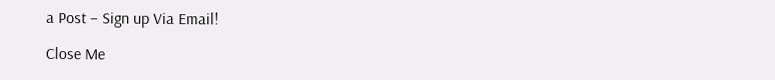a Post – Sign up Via Email!

Close Me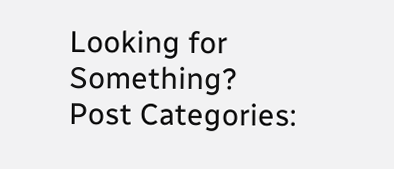Looking for Something?
Post Categories: